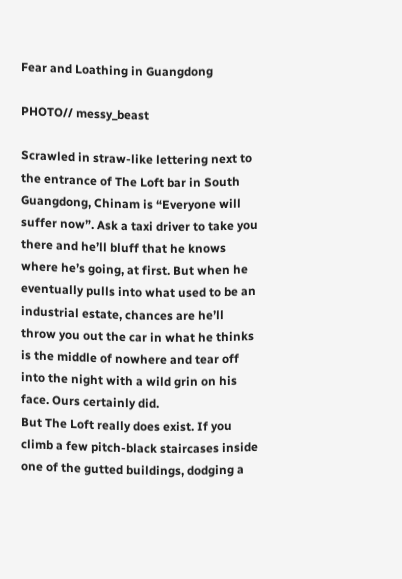Fear and Loathing in Guangdong

PHOTO// messy_beast

Scrawled in straw-like lettering next to the entrance of The Loft bar in South Guangdong, Chinam is “Everyone will suffer now”. Ask a taxi driver to take you there and he’ll bluff that he knows where he’s going, at first. But when he eventually pulls into what used to be an industrial estate, chances are he’ll throw you out the car in what he thinks is the middle of nowhere and tear off into the night with a wild grin on his face. Ours certainly did.
But The Loft really does exist. If you climb a few pitch-black staircases inside one of the gutted buildings, dodging a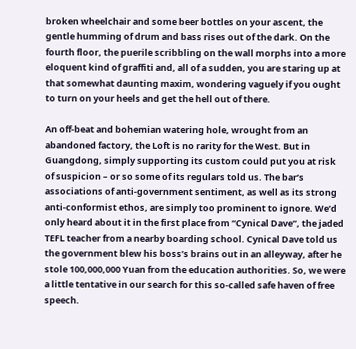broken wheelchair and some beer bottles on your ascent, the gentle humming of drum and bass rises out of the dark. On the fourth floor, the puerile scribbling on the wall morphs into a more eloquent kind of graffiti and, all of a sudden, you are staring up at that somewhat daunting maxim, wondering vaguely if you ought to turn on your heels and get the hell out of there.

An off-beat and bohemian watering hole, wrought from an abandoned factory, the Loft is no rarity for the West. But in Guangdong, simply supporting its custom could put you at risk of suspicion – or so some of its regulars told us. The bar’s associations of anti-government sentiment, as well as its strong anti-conformist ethos, are simply too prominent to ignore. We’d only heard about it in the first place from “Cynical Dave”, the jaded TEFL teacher from a nearby boarding school. Cynical Dave told us the government blew his boss’s brains out in an alleyway, after he stole 100,000,000 Yuan from the education authorities. So, we were a little tentative in our search for this so-called safe haven of free speech.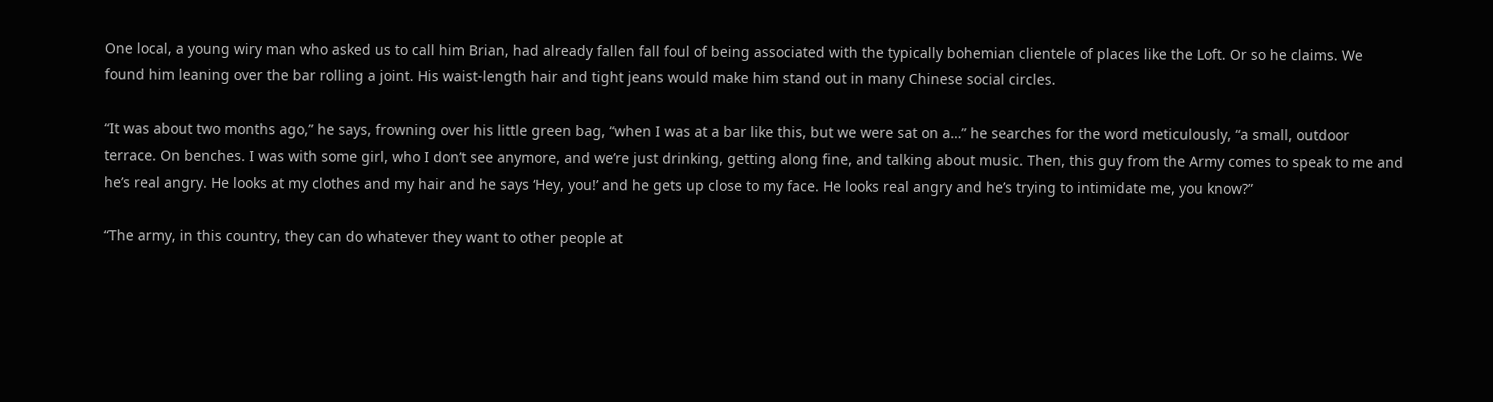One local, a young wiry man who asked us to call him Brian, had already fallen fall foul of being associated with the typically bohemian clientele of places like the Loft. Or so he claims. We found him leaning over the bar rolling a joint. His waist-length hair and tight jeans would make him stand out in many Chinese social circles.

“It was about two months ago,” he says, frowning over his little green bag, “when I was at a bar like this, but we were sat on a…” he searches for the word meticulously, “a small, outdoor terrace. On benches. I was with some girl, who I don’t see anymore, and we’re just drinking, getting along fine, and talking about music. Then, this guy from the Army comes to speak to me and he’s real angry. He looks at my clothes and my hair and he says ‘Hey, you!’ and he gets up close to my face. He looks real angry and he’s trying to intimidate me, you know?”

“The army, in this country, they can do whatever they want to other people at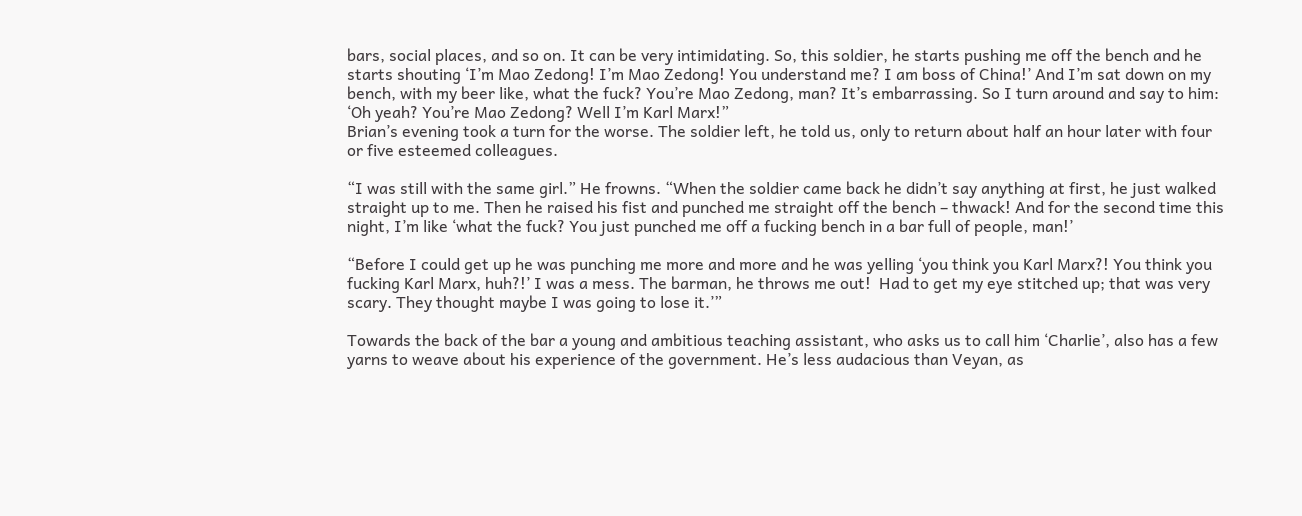bars, social places, and so on. It can be very intimidating. So, this soldier, he starts pushing me off the bench and he starts shouting ‘I’m Mao Zedong! I’m Mao Zedong! You understand me? I am boss of China!’ And I’m sat down on my bench, with my beer like, what the fuck? You’re Mao Zedong, man? It’s embarrassing. So I turn around and say to him: ‘Oh yeah? You’re Mao Zedong? Well I’m Karl Marx!”
Brian’s evening took a turn for the worse. The soldier left, he told us, only to return about half an hour later with four or five esteemed colleagues.

“I was still with the same girl.” He frowns. “When the soldier came back he didn’t say anything at first, he just walked straight up to me. Then he raised his fist and punched me straight off the bench – thwack! And for the second time this night, I’m like ‘what the fuck? You just punched me off a fucking bench in a bar full of people, man!’

“Before I could get up he was punching me more and more and he was yelling ‘you think you Karl Marx?! You think you fucking Karl Marx, huh?!’ I was a mess. The barman, he throws me out!  Had to get my eye stitched up; that was very scary. They thought maybe I was going to lose it.’”

Towards the back of the bar a young and ambitious teaching assistant, who asks us to call him ‘Charlie’, also has a few yarns to weave about his experience of the government. He’s less audacious than Veyan, as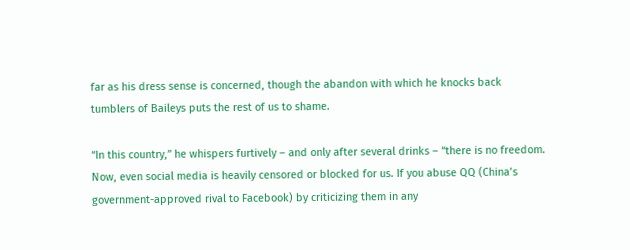far as his dress sense is concerned, though the abandon with which he knocks back tumblers of Baileys puts the rest of us to shame.

“In this country,” he whispers furtively – and only after several drinks – “there is no freedom. Now, even social media is heavily censored or blocked for us. If you abuse QQ (China’s government-approved rival to Facebook) by criticizing them in any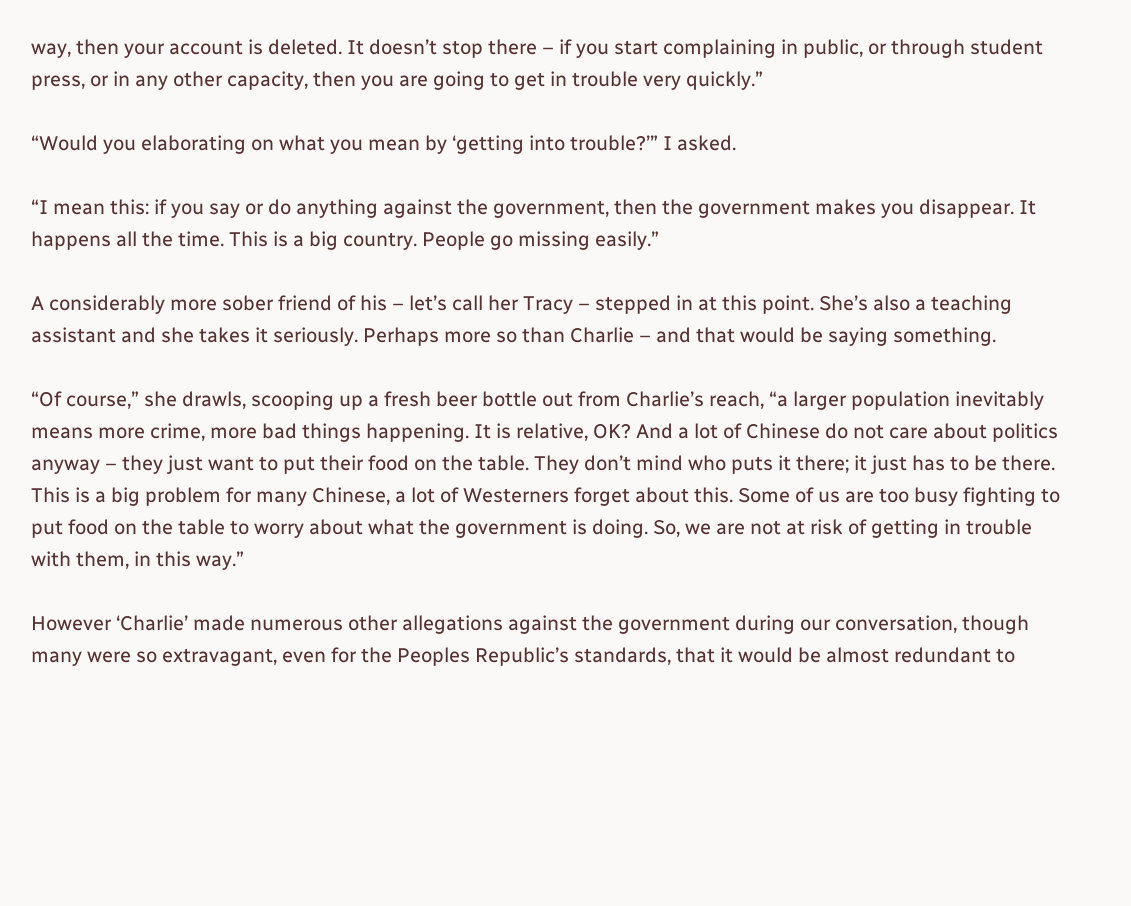way, then your account is deleted. It doesn’t stop there – if you start complaining in public, or through student press, or in any other capacity, then you are going to get in trouble very quickly.”

“Would you elaborating on what you mean by ‘getting into trouble?’” I asked.

“I mean this: if you say or do anything against the government, then the government makes you disappear. It happens all the time. This is a big country. People go missing easily.”

A considerably more sober friend of his – let’s call her Tracy – stepped in at this point. She’s also a teaching assistant and she takes it seriously. Perhaps more so than Charlie – and that would be saying something.

“Of course,” she drawls, scooping up a fresh beer bottle out from Charlie’s reach, “a larger population inevitably means more crime, more bad things happening. It is relative, OK? And a lot of Chinese do not care about politics anyway – they just want to put their food on the table. They don’t mind who puts it there; it just has to be there. This is a big problem for many Chinese, a lot of Westerners forget about this. Some of us are too busy fighting to put food on the table to worry about what the government is doing. So, we are not at risk of getting in trouble with them, in this way.”

However ‘Charlie’ made numerous other allegations against the government during our conversation, though many were so extravagant, even for the Peoples Republic’s standards, that it would be almost redundant to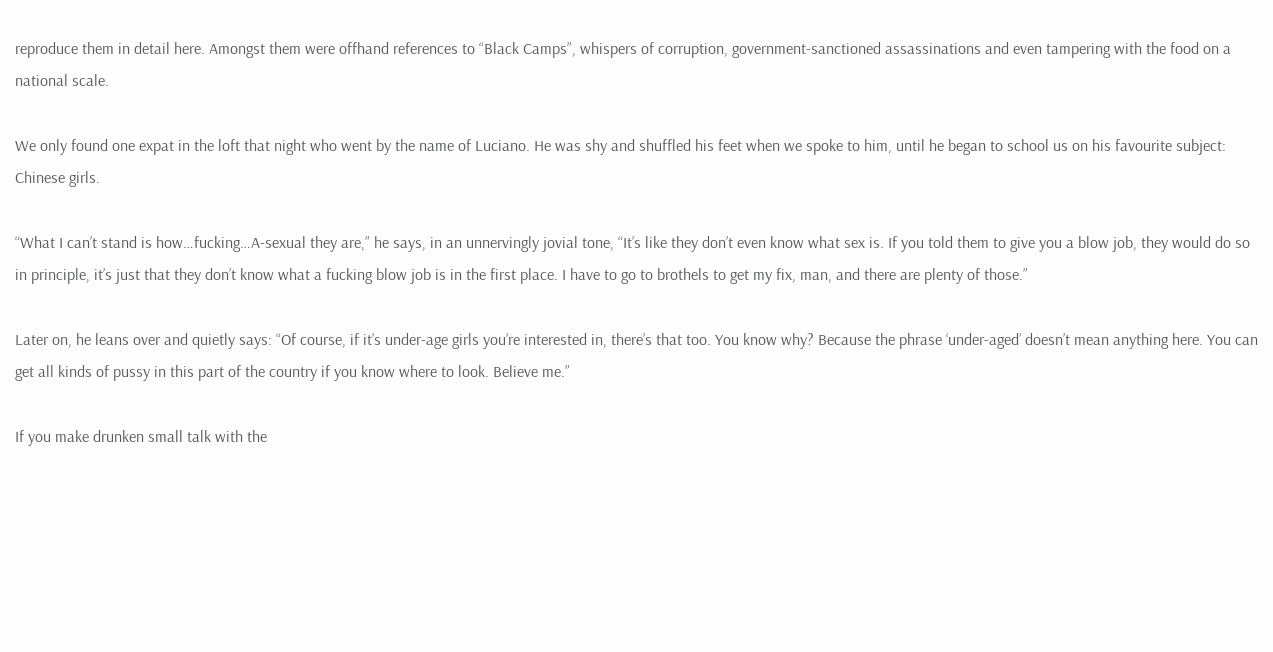reproduce them in detail here. Amongst them were offhand references to “Black Camps”, whispers of corruption, government-sanctioned assassinations and even tampering with the food on a national scale.

We only found one expat in the loft that night who went by the name of Luciano. He was shy and shuffled his feet when we spoke to him, until he began to school us on his favourite subject: Chinese girls.

“What I can’t stand is how…fucking…A-sexual they are,” he says, in an unnervingly jovial tone, “It’s like they don’t even know what sex is. If you told them to give you a blow job, they would do so in principle, it’s just that they don’t know what a fucking blow job is in the first place. I have to go to brothels to get my fix, man, and there are plenty of those.”

Later on, he leans over and quietly says: “Of course, if it’s under-age girls you’re interested in, there’s that too. You know why? Because the phrase ‘under-aged’ doesn’t mean anything here. You can get all kinds of pussy in this part of the country if you know where to look. Believe me.”

If you make drunken small talk with the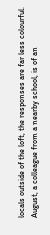locals outside of the loft, the responses are far less colourful. August, a colleague from a nearby school, is of an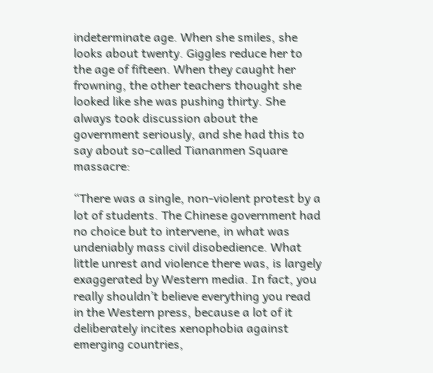indeterminate age. When she smiles, she looks about twenty. Giggles reduce her to the age of fifteen. When they caught her frowning, the other teachers thought she looked like she was pushing thirty. She always took discussion about the government seriously, and she had this to say about so-called Tiananmen Square massacre:

“There was a single, non-violent protest by a lot of students. The Chinese government had no choice but to intervene, in what was undeniably mass civil disobedience. What little unrest and violence there was, is largely exaggerated by Western media. In fact, you really shouldn’t believe everything you read in the Western press, because a lot of it deliberately incites xenophobia against emerging countries,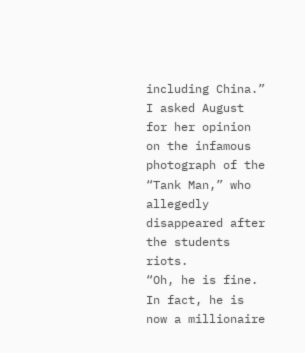including China.”
I asked August for her opinion on the infamous photograph of the “Tank Man,” who allegedly disappeared after the students riots.
“Oh, he is fine.  In fact, he is now a millionaire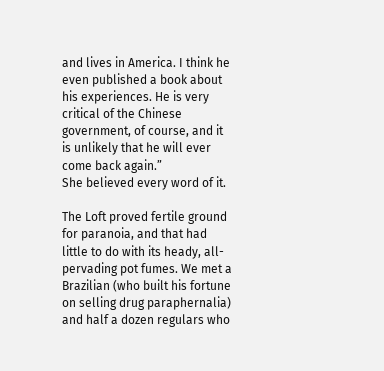and lives in America. I think he even published a book about his experiences. He is very critical of the Chinese government, of course, and it is unlikely that he will ever come back again.”
She believed every word of it.

The Loft proved fertile ground for paranoia, and that had little to do with its heady, all-pervading pot fumes. We met a Brazilian (who built his fortune on selling drug paraphernalia) and half a dozen regulars who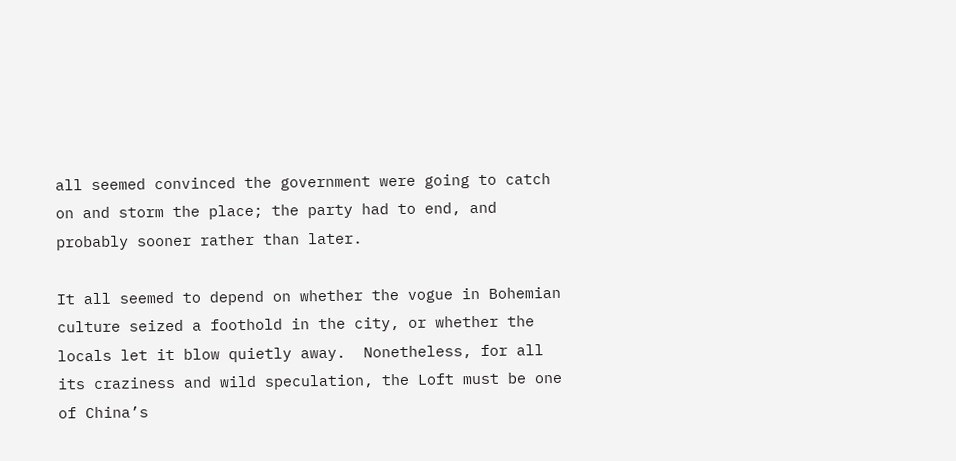all seemed convinced the government were going to catch on and storm the place; the party had to end, and probably sooner rather than later.

It all seemed to depend on whether the vogue in Bohemian culture seized a foothold in the city, or whether the locals let it blow quietly away.  Nonetheless, for all its craziness and wild speculation, the Loft must be one of China’s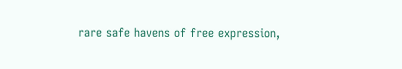rare safe havens of free expression,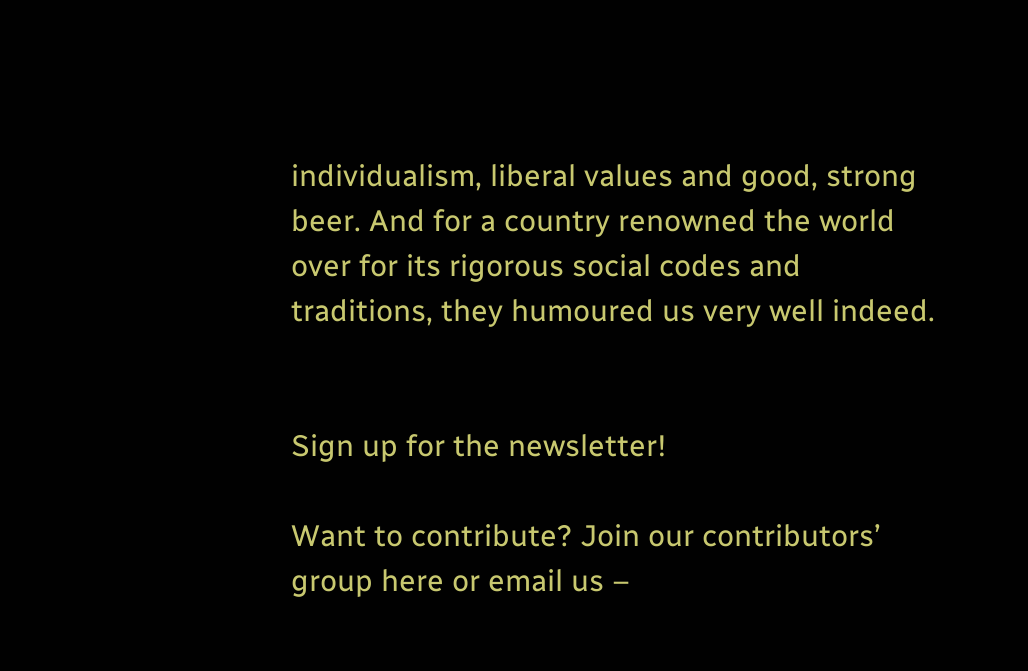individualism, liberal values and good, strong beer. And for a country renowned the world over for its rigorous social codes and traditions, they humoured us very well indeed.


Sign up for the newsletter!

Want to contribute? Join our contributors’ group here or email us –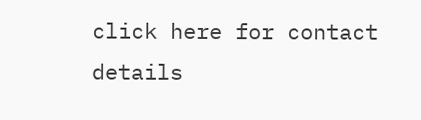click here for contact details